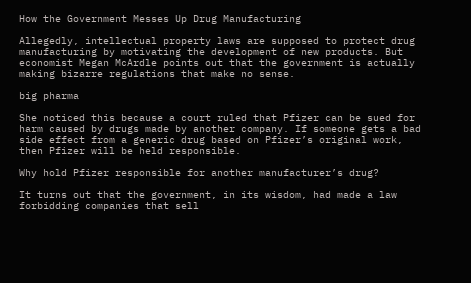How the Government Messes Up Drug Manufacturing

Allegedly, intellectual property laws are supposed to protect drug manufacturing by motivating the development of new products. But economist Megan McArdle points out that the government is actually making bizarre regulations that make no sense.

big pharma

She noticed this because a court ruled that Pfizer can be sued for harm caused by drugs made by another company. If someone gets a bad side effect from a generic drug based on Pfizer’s original work, then Pfizer will be held responsible.

Why hold Pfizer responsible for another manufacturer’s drug?

It turns out that the government, in its wisdom, had made a law forbidding companies that sell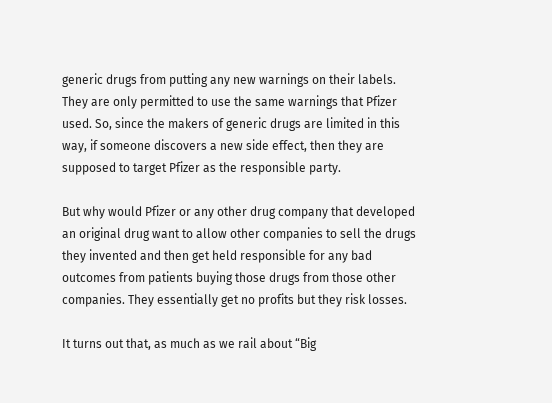generic drugs from putting any new warnings on their labels. They are only permitted to use the same warnings that Pfizer used. So, since the makers of generic drugs are limited in this way, if someone discovers a new side effect, then they are supposed to target Pfizer as the responsible party.

But why would Pfizer or any other drug company that developed an original drug want to allow other companies to sell the drugs they invented and then get held responsible for any bad outcomes from patients buying those drugs from those other companies. They essentially get no profits but they risk losses.

It turns out that, as much as we rail about “Big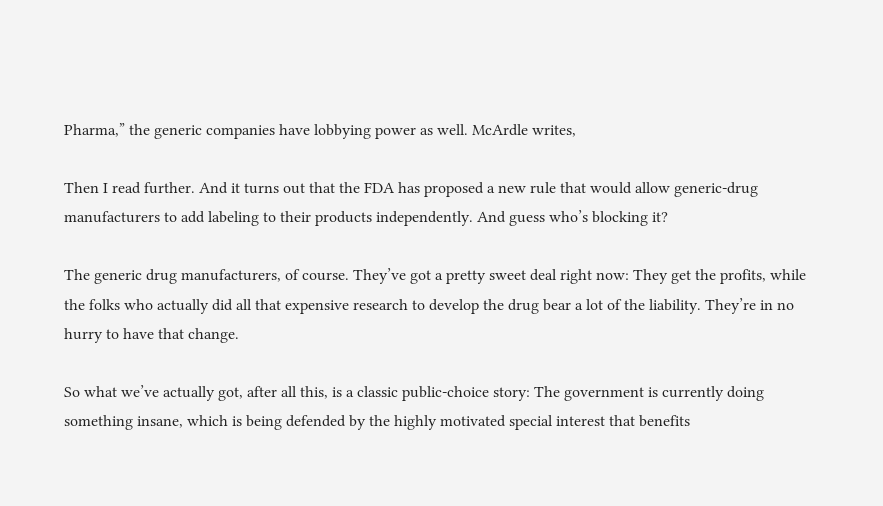Pharma,” the generic companies have lobbying power as well. McArdle writes,

Then I read further. And it turns out that the FDA has proposed a new rule that would allow generic-drug manufacturers to add labeling to their products independently. And guess who’s blocking it?

The generic drug manufacturers, of course. They’ve got a pretty sweet deal right now: They get the profits, while the folks who actually did all that expensive research to develop the drug bear a lot of the liability. They’re in no hurry to have that change.

So what we’ve actually got, after all this, is a classic public-choice story: The government is currently doing something insane, which is being defended by the highly motivated special interest that benefits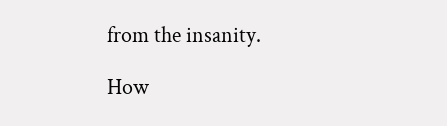from the insanity.

How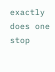exactly does one stop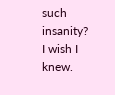such insanity? I wish I knew.